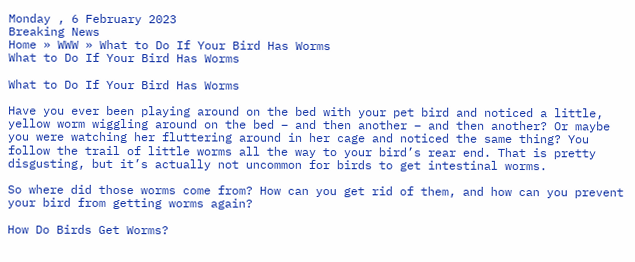Monday , 6 February 2023
Breaking News
Home » WWW » What to Do If Your Bird Has Worms
What to Do If Your Bird Has Worms

What to Do If Your Bird Has Worms

Have you ever been playing around on the bed with your pet bird and noticed a little, yellow worm wiggling around on the bed – and then another – and then another? Or maybe you were watching her fluttering around in her cage and noticed the same thing? You follow the trail of little worms all the way to your bird’s rear end. That is pretty disgusting, but it’s actually not uncommon for birds to get intestinal worms.

So where did those worms come from? How can you get rid of them, and how can you prevent your bird from getting worms again?

How Do Birds Get Worms?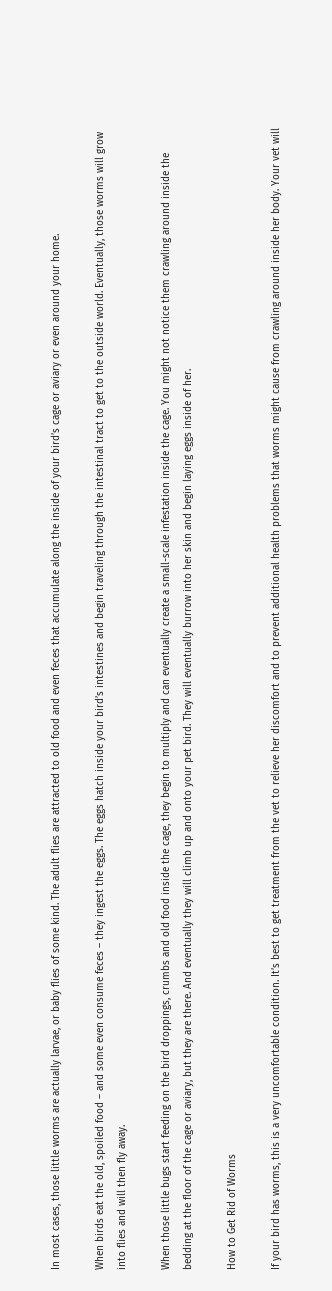In most cases, those little worms are actually larvae, or baby flies of some kind. The adult flies are attracted to old food and even feces that accumulate along the inside of your bird’s cage or aviary or even around your home.

When birds eat the old, spoiled food – and some even consume feces – they ingest the eggs. The eggs hatch inside your bird’s intestines and begin traveling through the intestinal tract to get to the outside world. Eventually, those worms will grow into flies and will then fly away.

When those little bugs start feeding on the bird droppings, crumbs and old food inside the cage, they begin to multiply and can eventually create a small-scale infestation inside the cage. You might not notice them crawling around inside the bedding at the floor of the cage or aviary, but they are there. And eventually they will climb up and onto your pet bird. They will eventually burrow into her skin and begin laying eggs inside of her.

How to Get Rid of Worms

If your bird has worms, this is a very uncomfortable condition. It’s best to get treatment from the vet to relieve her discomfort and to prevent additional health problems that worms might cause from crawling around inside her body. Your vet will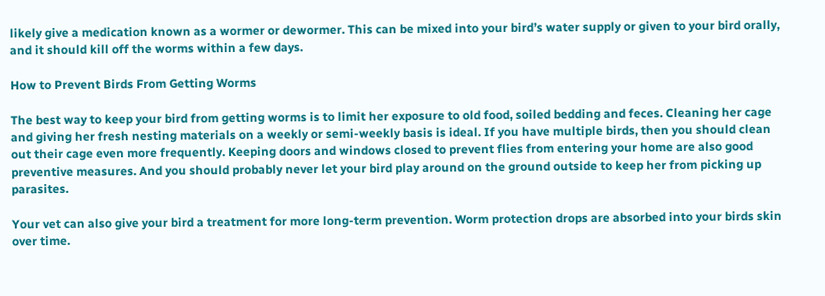likely give a medication known as a wormer or dewormer. This can be mixed into your bird’s water supply or given to your bird orally, and it should kill off the worms within a few days.

How to Prevent Birds From Getting Worms

The best way to keep your bird from getting worms is to limit her exposure to old food, soiled bedding and feces. Cleaning her cage and giving her fresh nesting materials on a weekly or semi-weekly basis is ideal. If you have multiple birds, then you should clean out their cage even more frequently. Keeping doors and windows closed to prevent flies from entering your home are also good preventive measures. And you should probably never let your bird play around on the ground outside to keep her from picking up parasites.

Your vet can also give your bird a treatment for more long-term prevention. Worm protection drops are absorbed into your birds skin over time.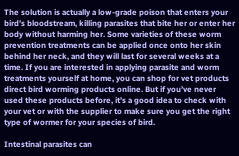The solution is actually a low-grade poison that enters your bird’s bloodstream, killing parasites that bite her or enter her body without harming her. Some varieties of these worm prevention treatments can be applied once onto her skin behind her neck, and they will last for several weeks at a time. If you are interested in applying parasite and worm treatments yourself at home, you can shop for vet products direct bird worming products online. But if you’ve never used these products before, it’s a good idea to check with your vet or with the supplier to make sure you get the right type of wormer for your species of bird.

Intestinal parasites can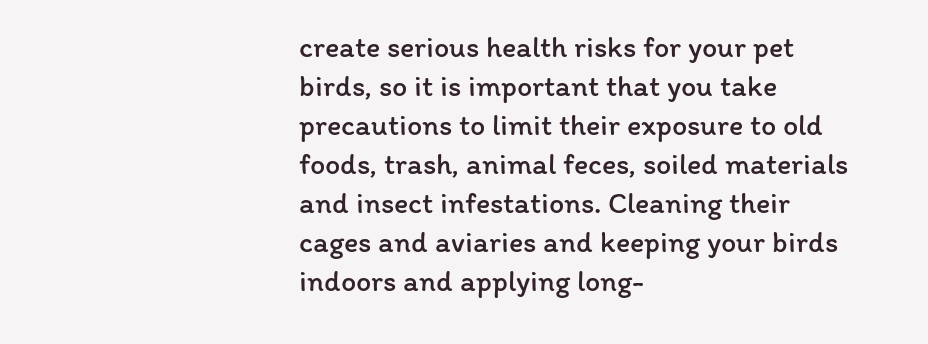create serious health risks for your pet birds, so it is important that you take precautions to limit their exposure to old foods, trash, animal feces, soiled materials and insect infestations. Cleaning their cages and aviaries and keeping your birds indoors and applying long-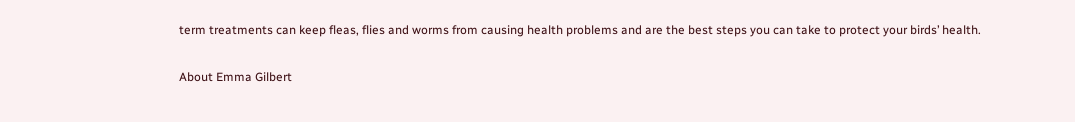term treatments can keep fleas, flies and worms from causing health problems and are the best steps you can take to protect your birds’ health.

About Emma Gilbert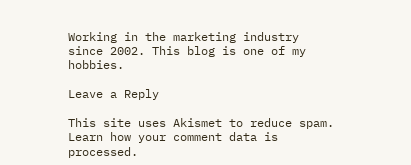Working in the marketing industry since 2002. This blog is one of my hobbies.

Leave a Reply

This site uses Akismet to reduce spam. Learn how your comment data is processed.